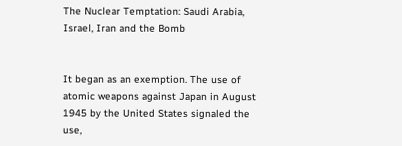The Nuclear Temptation: Saudi Arabia, Israel, Iran and the Bomb


It began as an exemption. The use of atomic weapons against Japan in August 1945 by the United States signaled the use,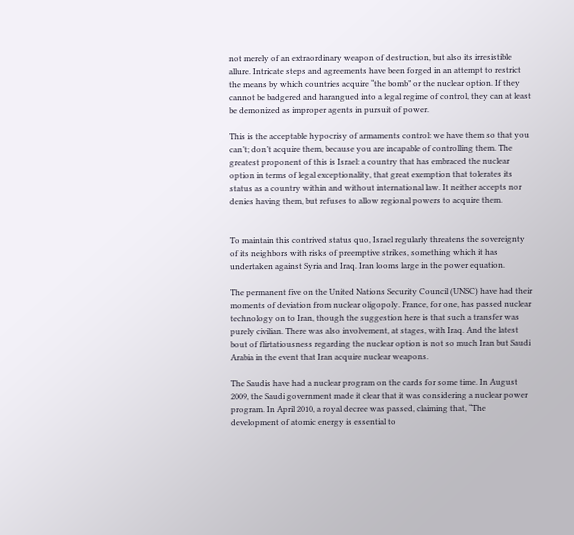not merely of an extraordinary weapon of destruction, but also its irresistible allure. Intricate steps and agreements have been forged in an attempt to restrict the means by which countries acquire “the bomb” or the nuclear option. If they cannot be badgered and harangued into a legal regime of control, they can at least be demonized as improper agents in pursuit of power.

This is the acceptable hypocrisy of armaments control: we have them so that you can’t; don’t acquire them, because you are incapable of controlling them. The greatest proponent of this is Israel: a country that has embraced the nuclear option in terms of legal exceptionality, that great exemption that tolerates its status as a country within and without international law. It neither accepts nor denies having them, but refuses to allow regional powers to acquire them.


To maintain this contrived status quo, Israel regularly threatens the sovereignty of its neighbors with risks of preemptive strikes, something which it has undertaken against Syria and Iraq. Iran looms large in the power equation.

The permanent five on the United Nations Security Council (UNSC) have had their moments of deviation from nuclear oligopoly. France, for one, has passed nuclear technology on to Iran, though the suggestion here is that such a transfer was purely civilian. There was also involvement, at stages, with Iraq. And the latest bout of flirtatiousness regarding the nuclear option is not so much Iran but Saudi Arabia in the event that Iran acquire nuclear weapons.

The Saudis have had a nuclear program on the cards for some time. In August 2009, the Saudi government made it clear that it was considering a nuclear power program. In April 2010, a royal decree was passed, claiming that, “The development of atomic energy is essential to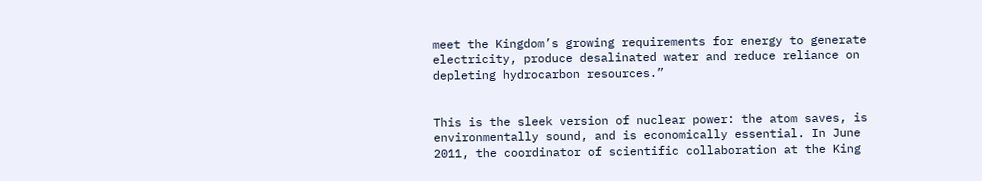meet the Kingdom’s growing requirements for energy to generate electricity, produce desalinated water and reduce reliance on depleting hydrocarbon resources.”


This is the sleek version of nuclear power: the atom saves, is environmentally sound, and is economically essential. In June 2011, the coordinator of scientific collaboration at the King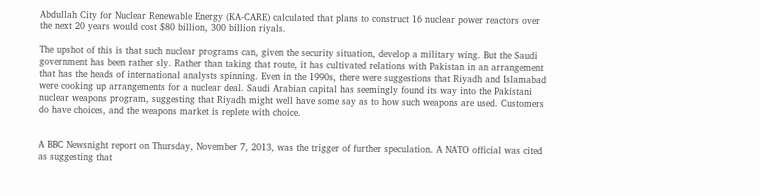Abdullah City for Nuclear Renewable Energy (KA-CARE) calculated that plans to construct 16 nuclear power reactors over the next 20 years would cost $80 billion, 300 billion riyals.

The upshot of this is that such nuclear programs can, given the security situation, develop a military wing. But the Saudi government has been rather sly. Rather than taking that route, it has cultivated relations with Pakistan in an arrangement that has the heads of international analysts spinning. Even in the 1990s, there were suggestions that Riyadh and Islamabad were cooking up arrangements for a nuclear deal. Saudi Arabian capital has seemingly found its way into the Pakistani nuclear weapons program, suggesting that Riyadh might well have some say as to how such weapons are used. Customers do have choices, and the weapons market is replete with choice.


A BBC Newsnight report on Thursday, November 7, 2013, was the trigger of further speculation. A NATO official was cited as suggesting that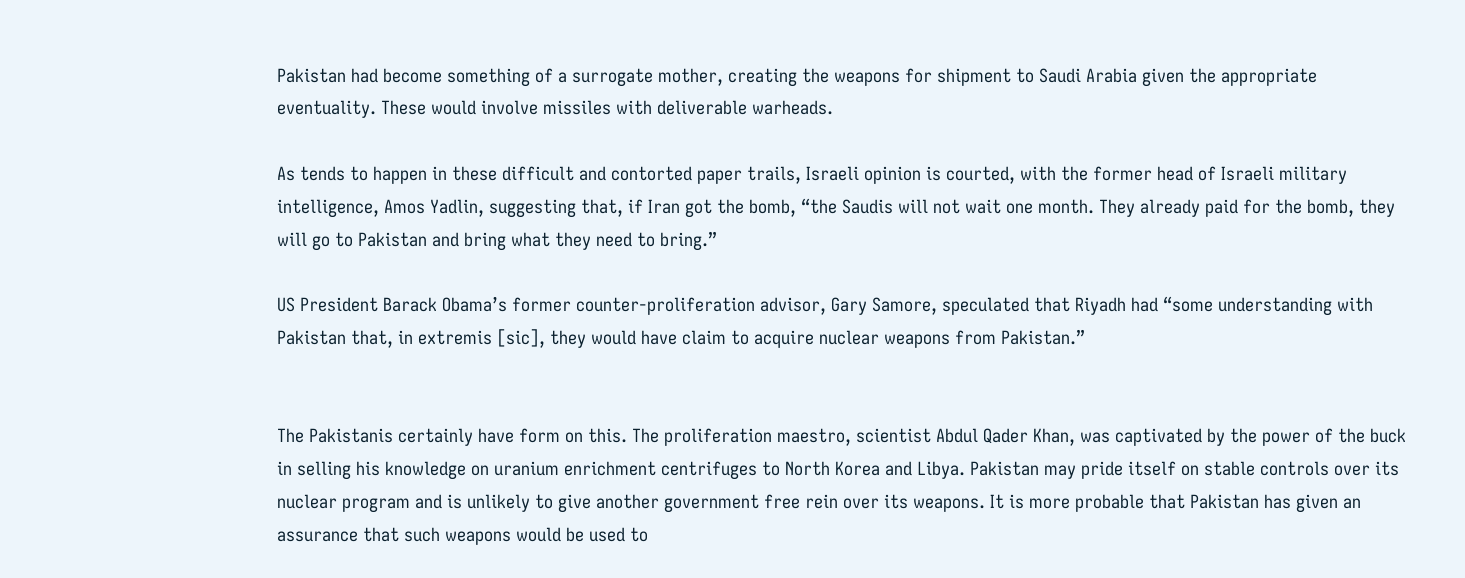Pakistan had become something of a surrogate mother, creating the weapons for shipment to Saudi Arabia given the appropriate eventuality. These would involve missiles with deliverable warheads.

As tends to happen in these difficult and contorted paper trails, Israeli opinion is courted, with the former head of Israeli military intelligence, Amos Yadlin, suggesting that, if Iran got the bomb, “the Saudis will not wait one month. They already paid for the bomb, they will go to Pakistan and bring what they need to bring.”

US President Barack Obama’s former counter-proliferation advisor, Gary Samore, speculated that Riyadh had “some understanding with Pakistan that, in extremis [sic], they would have claim to acquire nuclear weapons from Pakistan.”


The Pakistanis certainly have form on this. The proliferation maestro, scientist Abdul Qader Khan, was captivated by the power of the buck in selling his knowledge on uranium enrichment centrifuges to North Korea and Libya. Pakistan may pride itself on stable controls over its nuclear program and is unlikely to give another government free rein over its weapons. It is more probable that Pakistan has given an assurance that such weapons would be used to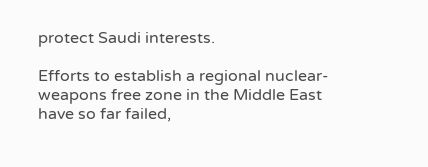protect Saudi interests.

Efforts to establish a regional nuclear-weapons free zone in the Middle East have so far failed,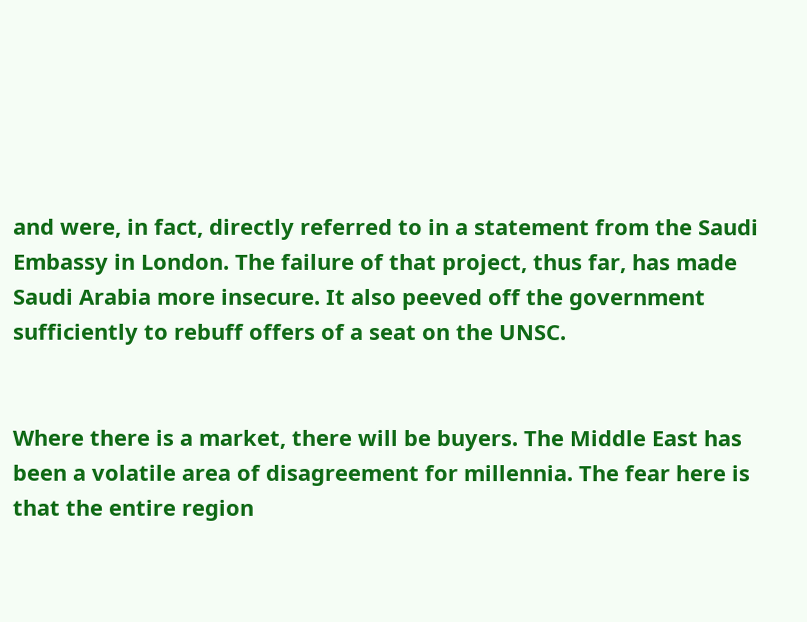and were, in fact, directly referred to in a statement from the Saudi Embassy in London. The failure of that project, thus far, has made Saudi Arabia more insecure. It also peeved off the government sufficiently to rebuff offers of a seat on the UNSC.


Where there is a market, there will be buyers. The Middle East has been a volatile area of disagreement for millennia. The fear here is that the entire region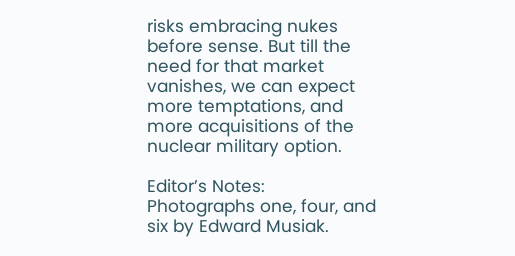risks embracing nukes before sense. But till the need for that market vanishes, we can expect more temptations, and more acquisitions of the nuclear military option.

Editor’s Notes: Photographs one, four, and six by Edward Musiak.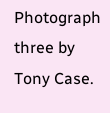Photograph three by Tony Case.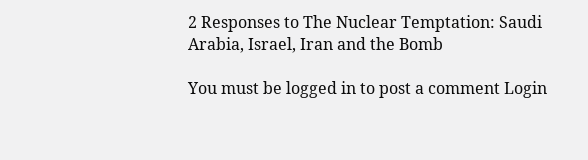2 Responses to The Nuclear Temptation: Saudi Arabia, Israel, Iran and the Bomb

You must be logged in to post a comment Login